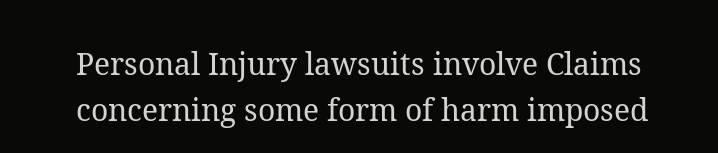Personal Injury lawsuits involve Claims concerning some form of harm imposed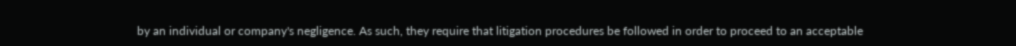by an individual or company's negligence. As such, they require that litigation procedures be followed in order to proceed to an acceptable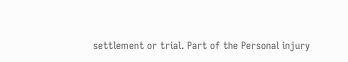settlement or trial. Part of the Personal injury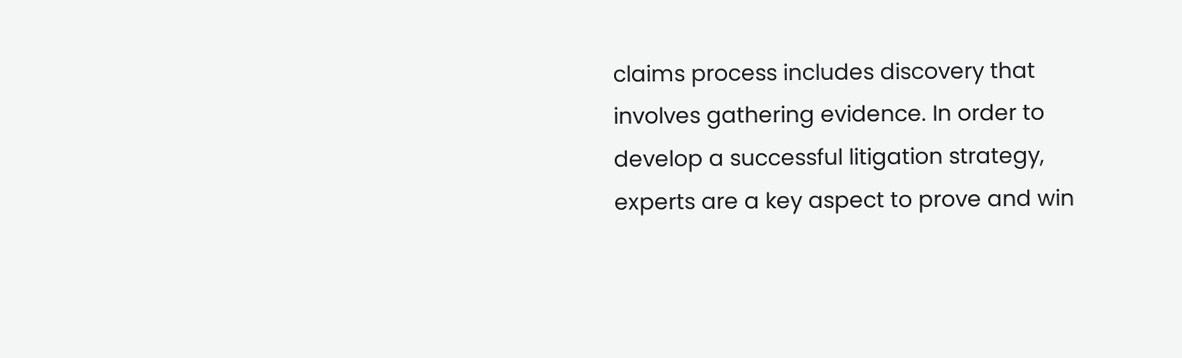claims process includes discovery that involves gathering evidence. In order to develop a successful litigation strategy, experts are a key aspect to prove and win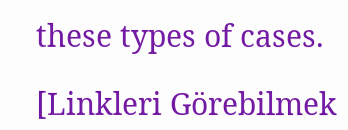these types of cases.

[Linkleri Görebilmek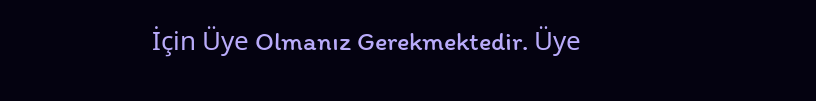İçin Üye Olmanız Gerekmektedir. Üye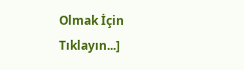Olmak İçin Tıklayın...]